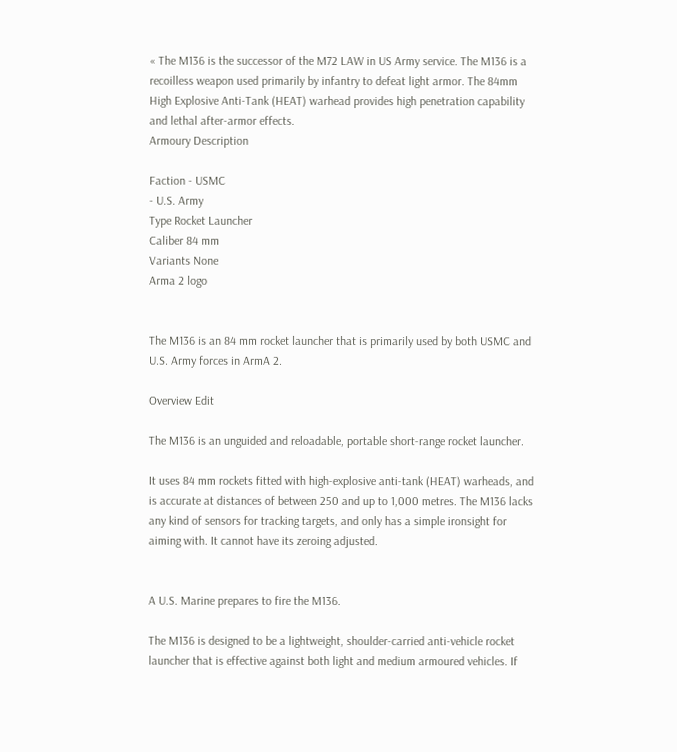« The M136 is the successor of the M72 LAW in US Army service. The M136 is a recoilless weapon used primarily by infantry to defeat light armor. The 84mm High Explosive Anti-Tank (HEAT) warhead provides high penetration capability and lethal after-armor effects.
Armoury Description

Faction - USMC
- U.S. Army
Type Rocket Launcher
Caliber 84 mm
Variants None
Arma 2 logo


The M136 is an 84 mm rocket launcher that is primarily used by both USMC and U.S. Army forces in ArmA 2.

Overview Edit

The M136 is an unguided and reloadable, portable short-range rocket launcher.

It uses 84 mm rockets fitted with high-explosive anti-tank (HEAT) warheads, and is accurate at distances of between 250 and up to 1,000 metres. The M136 lacks any kind of sensors for tracking targets, and only has a simple ironsight for aiming with. It cannot have its zeroing adjusted.


A U.S. Marine prepares to fire the M136.

The M136 is designed to be a lightweight, shoulder-carried anti-vehicle rocket launcher that is effective against both light and medium armoured vehicles. If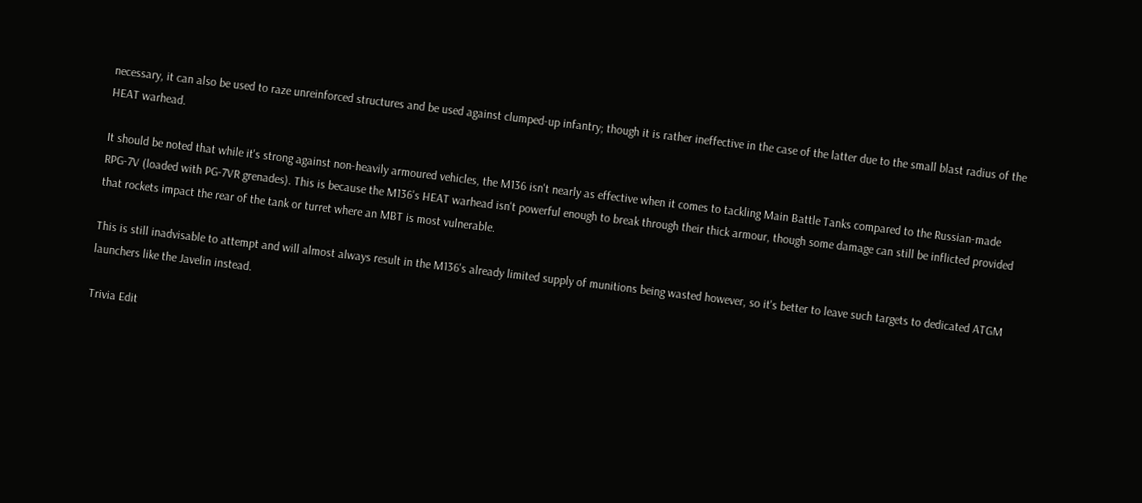necessary, it can also be used to raze unreinforced structures and be used against clumped-up infantry; though it is rather ineffective in the case of the latter due to the small blast radius of the HEAT warhead.

It should be noted that while it's strong against non-heavily armoured vehicles, the M136 isn't nearly as effective when it comes to tackling Main Battle Tanks compared to the Russian-made RPG-7V (loaded with PG-7VR grenades). This is because the M136's HEAT warhead isn't powerful enough to break through their thick armour, though some damage can still be inflicted provided that rockets impact the rear of the tank or turret where an MBT is most vulnerable.

This is still inadvisable to attempt and will almost always result in the M136's already limited supply of munitions being wasted however, so it's better to leave such targets to dedicated ATGM launchers like the Javelin instead.

Trivia Edit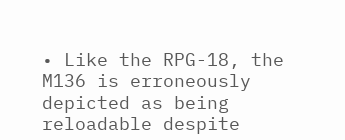• Like the RPG-18, the M136 is erroneously depicted as being reloadable despite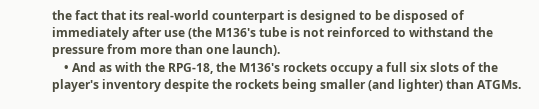the fact that its real-world counterpart is designed to be disposed of immediately after use (the M136's tube is not reinforced to withstand the pressure from more than one launch).
    • And as with the RPG-18, the M136's rockets occupy a full six slots of the player's inventory despite the rockets being smaller (and lighter) than ATGMs.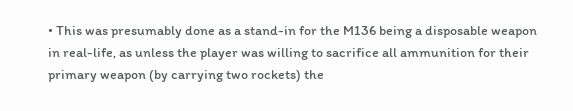• This was presumably done as a stand-in for the M136 being a disposable weapon in real-life, as unless the player was willing to sacrifice all ammunition for their primary weapon (by carrying two rockets) the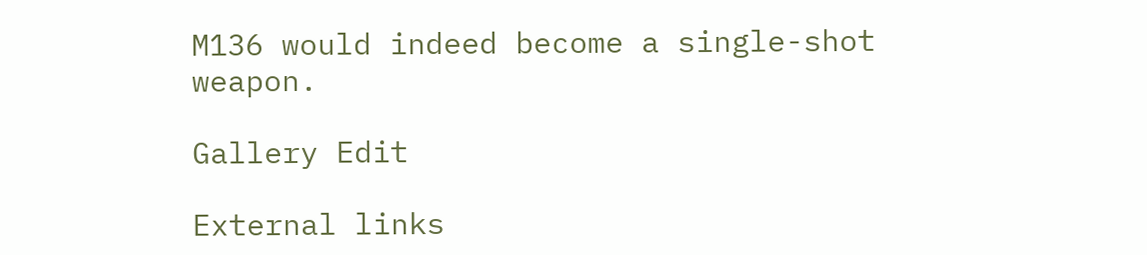M136 would indeed become a single-shot weapon.

Gallery Edit

External links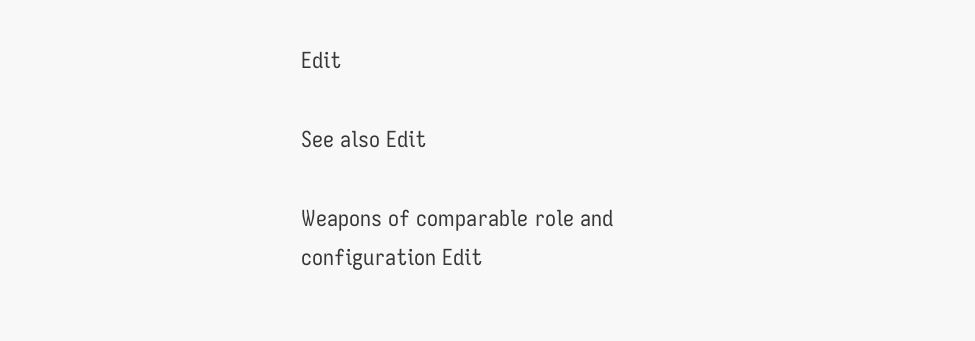Edit

See also Edit

Weapons of comparable role and configuration Edit